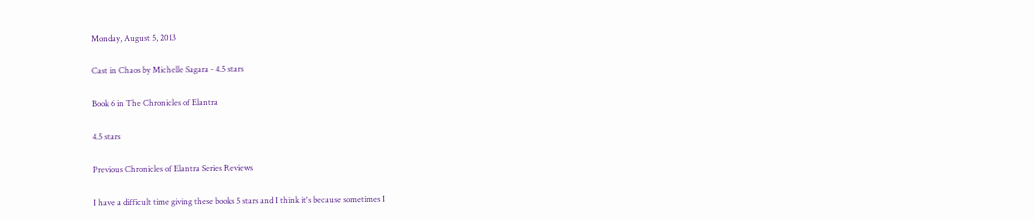Monday, August 5, 2013

Cast in Chaos by Michelle Sagara - 4.5 stars

Book 6 in The Chronicles of Elantra

4.5 stars

Previous Chronicles of Elantra Series Reviews

I have a difficult time giving these books 5 stars and I think it's because sometimes I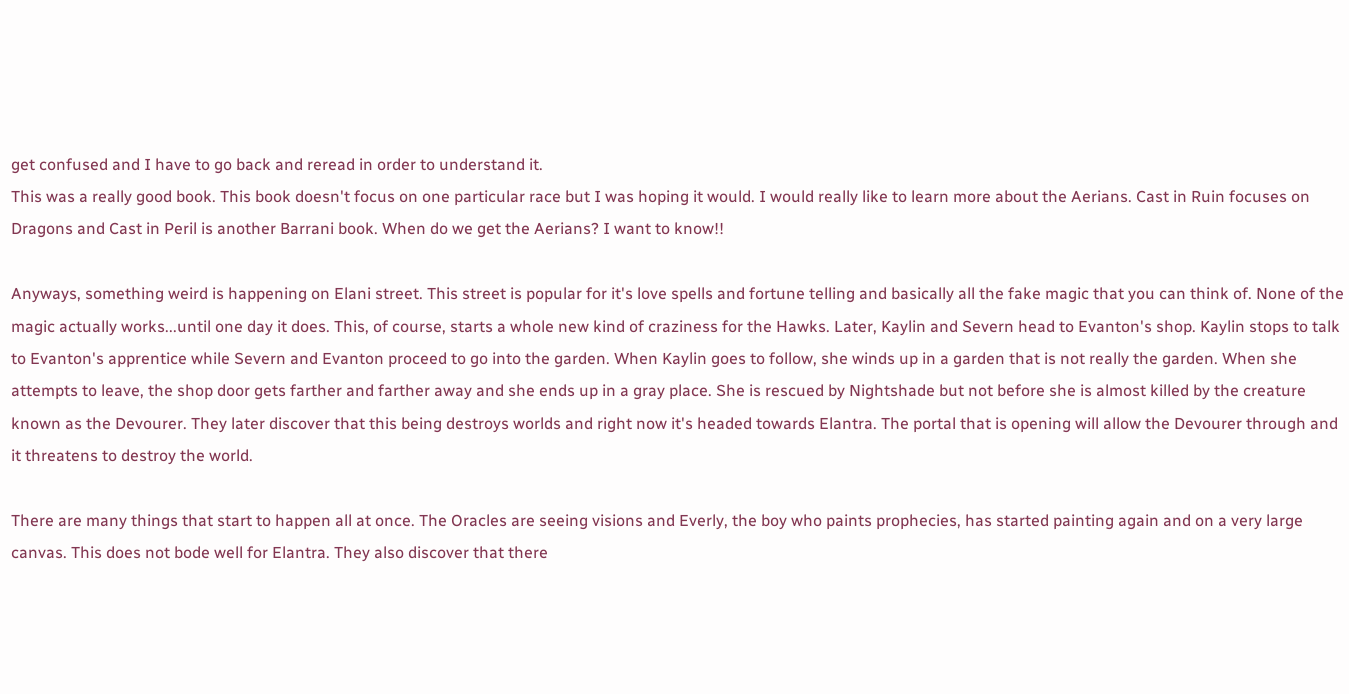get confused and I have to go back and reread in order to understand it.
This was a really good book. This book doesn't focus on one particular race but I was hoping it would. I would really like to learn more about the Aerians. Cast in Ruin focuses on Dragons and Cast in Peril is another Barrani book. When do we get the Aerians? I want to know!!

Anyways, something weird is happening on Elani street. This street is popular for it's love spells and fortune telling and basically all the fake magic that you can think of. None of the magic actually works...until one day it does. This, of course, starts a whole new kind of craziness for the Hawks. Later, Kaylin and Severn head to Evanton's shop. Kaylin stops to talk to Evanton's apprentice while Severn and Evanton proceed to go into the garden. When Kaylin goes to follow, she winds up in a garden that is not really the garden. When she attempts to leave, the shop door gets farther and farther away and she ends up in a gray place. She is rescued by Nightshade but not before she is almost killed by the creature known as the Devourer. They later discover that this being destroys worlds and right now it's headed towards Elantra. The portal that is opening will allow the Devourer through and it threatens to destroy the world.

There are many things that start to happen all at once. The Oracles are seeing visions and Everly, the boy who paints prophecies, has started painting again and on a very large canvas. This does not bode well for Elantra. They also discover that there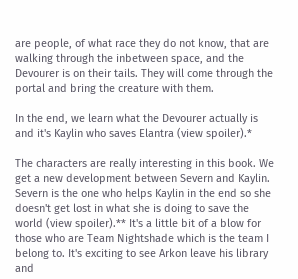are people, of what race they do not know, that are walking through the inbetween space, and the Devourer is on their tails. They will come through the portal and bring the creature with them.

In the end, we learn what the Devourer actually is and it's Kaylin who saves Elantra (view spoiler).*

The characters are really interesting in this book. We get a new development between Severn and Kaylin. Severn is the one who helps Kaylin in the end so she doesn't get lost in what she is doing to save the world (view spoiler).** It's a little bit of a blow for those who are Team Nightshade which is the team I belong to. It's exciting to see Arkon leave his library and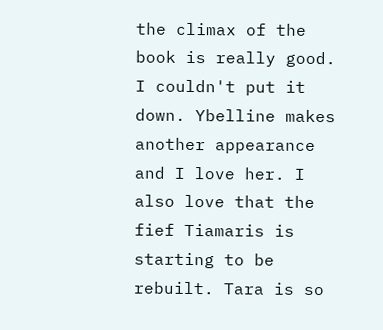the climax of the book is really good. I couldn't put it down. Ybelline makes another appearance and I love her. I also love that the fief Tiamaris is starting to be rebuilt. Tara is so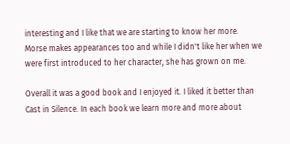interesting and I like that we are starting to know her more. Morse makes appearances too and while I didn't like her when we were first introduced to her character, she has grown on me.

Overall it was a good book and I enjoyed it. I liked it better than Cast in Silence. In each book we learn more and more about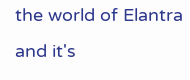the world of Elantra and it's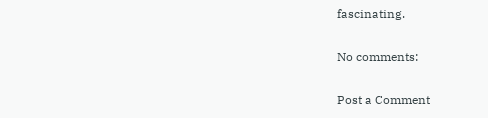fascinating.

No comments:

Post a Comment